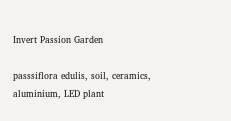Invert Passion Garden

passsiflora edulis, soil, ceramics, aluminium, LED plant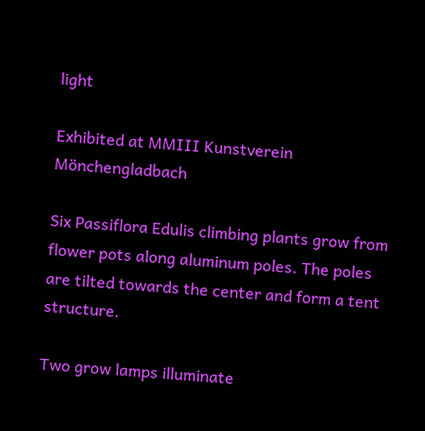light

Exhibited at MMIII Kunstverein Mönchengladbach

Six Passiflora Edulis climbing plants grow from flower pots along aluminum poles. The poles are tilted towards the center and form a tent structure.

Two grow lamps illuminate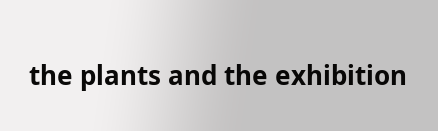the plants and the exhibition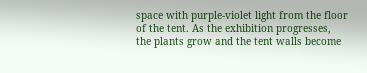space with purple-violet light from the floor of the tent. As the exhibition progresses, the plants grow and the tent walls become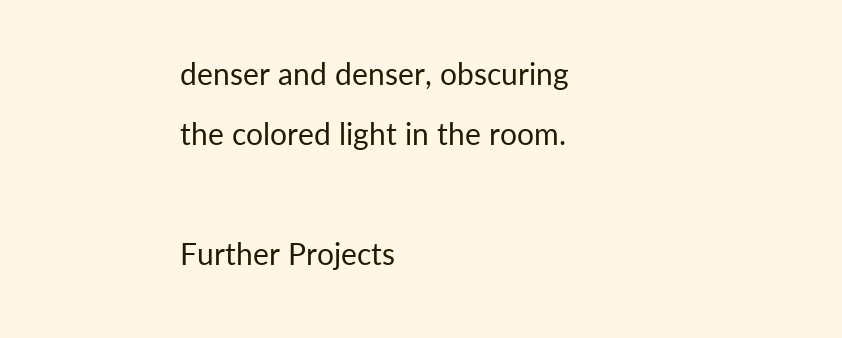denser and denser, obscuring the colored light in the room.

Further Projects